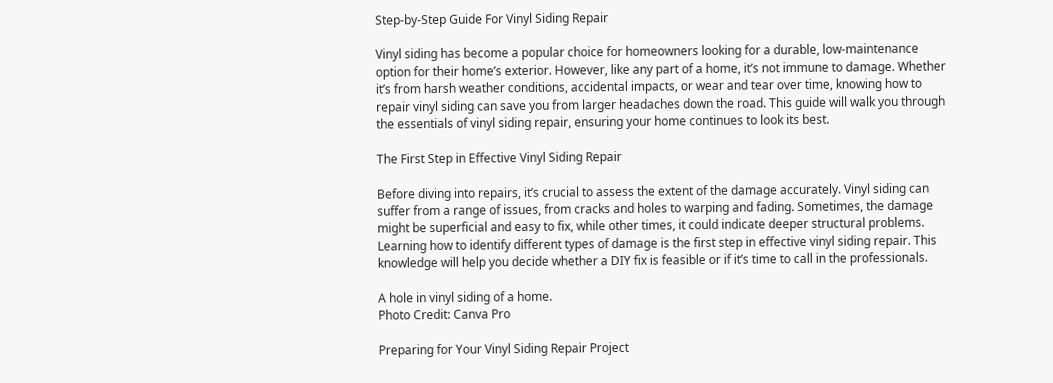Step-by-Step Guide For Vinyl Siding Repair

Vinyl siding has become a popular choice for homeowners looking for a durable, low-maintenance option for their home’s exterior. However, like any part of a home, it’s not immune to damage. Whether it’s from harsh weather conditions, accidental impacts, or wear and tear over time, knowing how to repair vinyl siding can save you from larger headaches down the road. This guide will walk you through the essentials of vinyl siding repair, ensuring your home continues to look its best.

The First Step in Effective Vinyl Siding Repair

Before diving into repairs, it’s crucial to assess the extent of the damage accurately. Vinyl siding can suffer from a range of issues, from cracks and holes to warping and fading. Sometimes, the damage might be superficial and easy to fix, while other times, it could indicate deeper structural problems. Learning how to identify different types of damage is the first step in effective vinyl siding repair. This knowledge will help you decide whether a DIY fix is feasible or if it’s time to call in the professionals.

A hole in vinyl siding of a home.
Photo Credit: Canva Pro

Preparing for Your Vinyl Siding Repair Project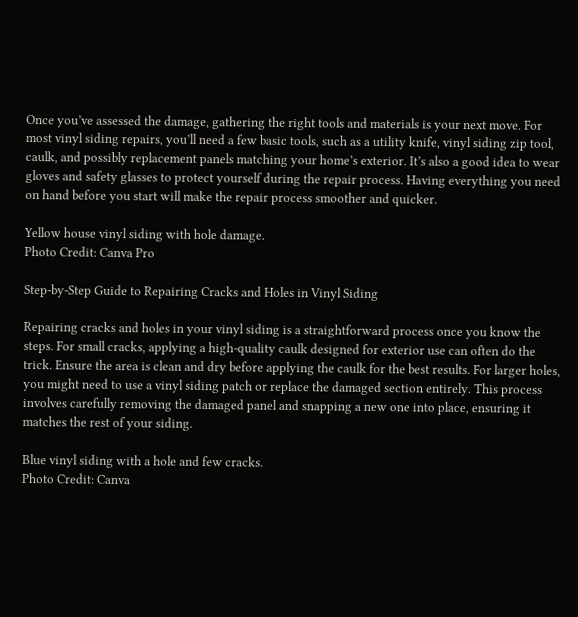Once you’ve assessed the damage, gathering the right tools and materials is your next move. For most vinyl siding repairs, you’ll need a few basic tools, such as a utility knife, vinyl siding zip tool, caulk, and possibly replacement panels matching your home’s exterior. It’s also a good idea to wear gloves and safety glasses to protect yourself during the repair process. Having everything you need on hand before you start will make the repair process smoother and quicker.

Yellow house vinyl siding with hole damage.
Photo Credit: Canva Pro

Step-by-Step Guide to Repairing Cracks and Holes in Vinyl Siding

Repairing cracks and holes in your vinyl siding is a straightforward process once you know the steps. For small cracks, applying a high-quality caulk designed for exterior use can often do the trick. Ensure the area is clean and dry before applying the caulk for the best results. For larger holes, you might need to use a vinyl siding patch or replace the damaged section entirely. This process involves carefully removing the damaged panel and snapping a new one into place, ensuring it matches the rest of your siding.

Blue vinyl siding with a hole and few cracks.
Photo Credit: Canva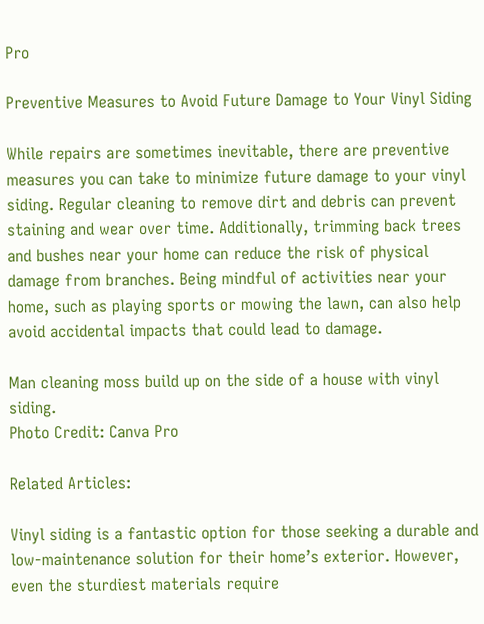Pro

Preventive Measures to Avoid Future Damage to Your Vinyl Siding

While repairs are sometimes inevitable, there are preventive measures you can take to minimize future damage to your vinyl siding. Regular cleaning to remove dirt and debris can prevent staining and wear over time. Additionally, trimming back trees and bushes near your home can reduce the risk of physical damage from branches. Being mindful of activities near your home, such as playing sports or mowing the lawn, can also help avoid accidental impacts that could lead to damage.

Man cleaning moss build up on the side of a house with vinyl siding.
Photo Credit: Canva Pro

Related Articles:

Vinyl siding is a fantastic option for those seeking a durable and low-maintenance solution for their home’s exterior. However, even the sturdiest materials require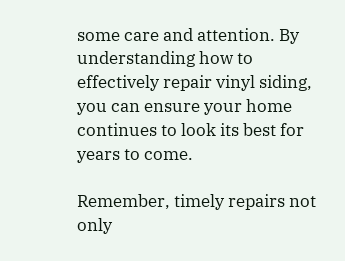some care and attention. By understanding how to effectively repair vinyl siding, you can ensure your home continues to look its best for years to come.

Remember, timely repairs not only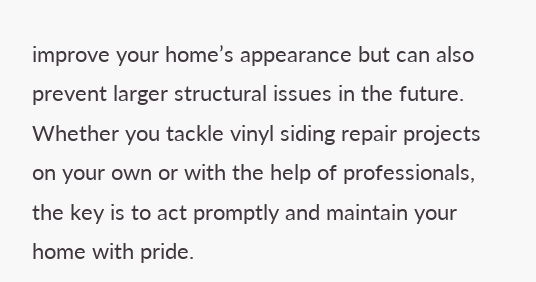improve your home’s appearance but can also prevent larger structural issues in the future. Whether you tackle vinyl siding repair projects on your own or with the help of professionals, the key is to act promptly and maintain your home with pride.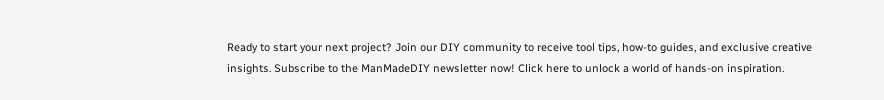Ready to start your next project? Join our DIY community to receive tool tips, how-to guides, and exclusive creative insights. Subscribe to the ManMadeDIY newsletter now! Click here to unlock a world of hands-on inspiration.